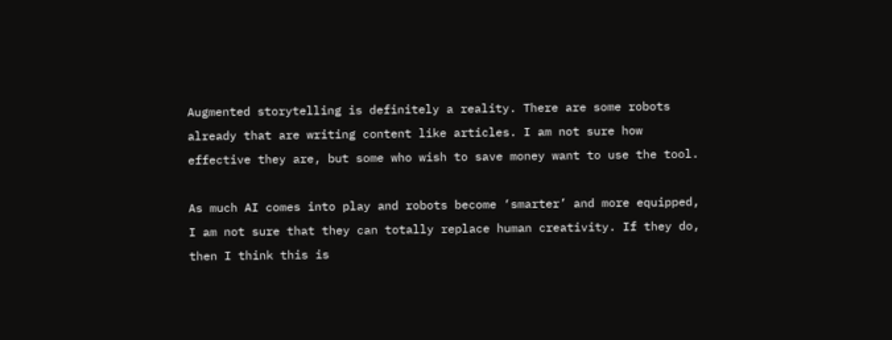Augmented storytelling is definitely a reality. There are some robots already that are writing content like articles. I am not sure how effective they are, but some who wish to save money want to use the tool.

As much AI comes into play and robots become ‘smarter’ and more equipped, I am not sure that they can totally replace human creativity. If they do, then I think this is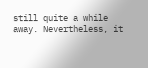still quite a while away. Nevertheless, it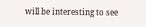will be interesting to see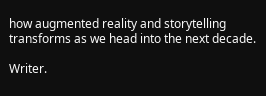how augmented reality and storytelling transforms as we head into the next decade.

Writer.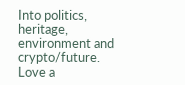Into politics, heritage, environment and crypto/future. Love a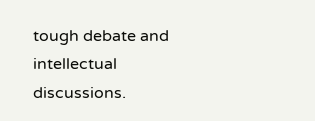tough debate and intellectual discussions.